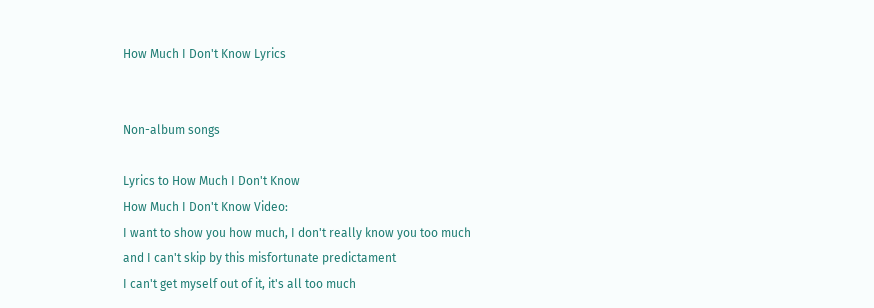How Much I Don't Know Lyrics


Non-album songs

Lyrics to How Much I Don't Know
How Much I Don't Know Video:
I want to show you how much, I don't really know you too much
and I can't skip by this misfortunate predictament
I can't get myself out of it, it's all too much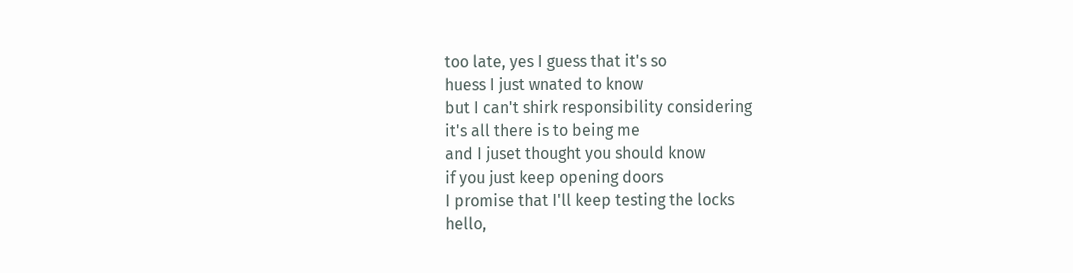too late, yes I guess that it's so
huess I just wnated to know
but I can't shirk responsibility considering
it's all there is to being me
and I juset thought you should know
if you just keep opening doors
I promise that I'll keep testing the locks
hello,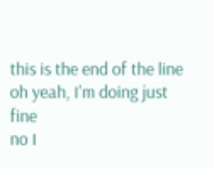this is the end of the line
oh yeah, I'm doing just fine
no I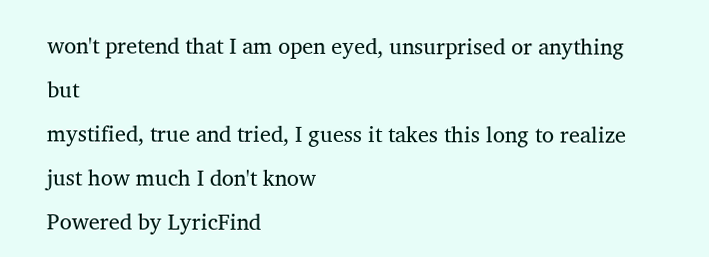won't pretend that I am open eyed, unsurprised or anything but
mystified, true and tried, I guess it takes this long to realize
just how much I don't know
Powered by LyricFind